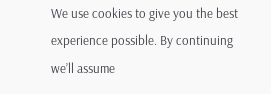We use cookies to give you the best experience possible. By continuing we’ll assume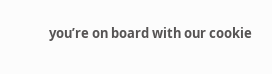you’re on board with our cookie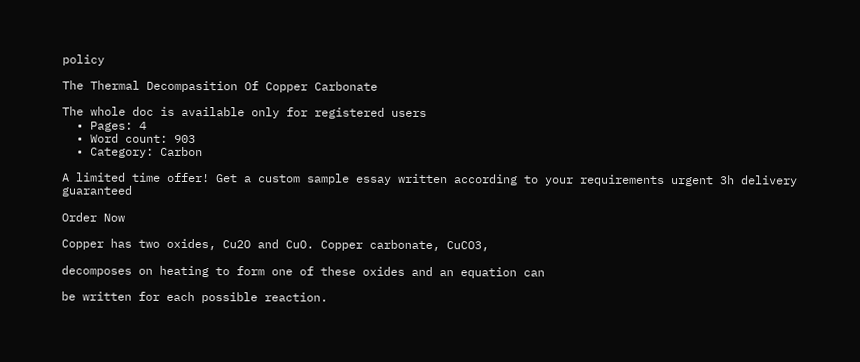policy

The Thermal Decompasition Of Copper Carbonate

The whole doc is available only for registered users
  • Pages: 4
  • Word count: 903
  • Category: Carbon

A limited time offer! Get a custom sample essay written according to your requirements urgent 3h delivery guaranteed

Order Now

Copper has two oxides, Cu2O and CuO. Copper carbonate, CuCO3,

decomposes on heating to form one of these oxides and an equation can

be written for each possible reaction.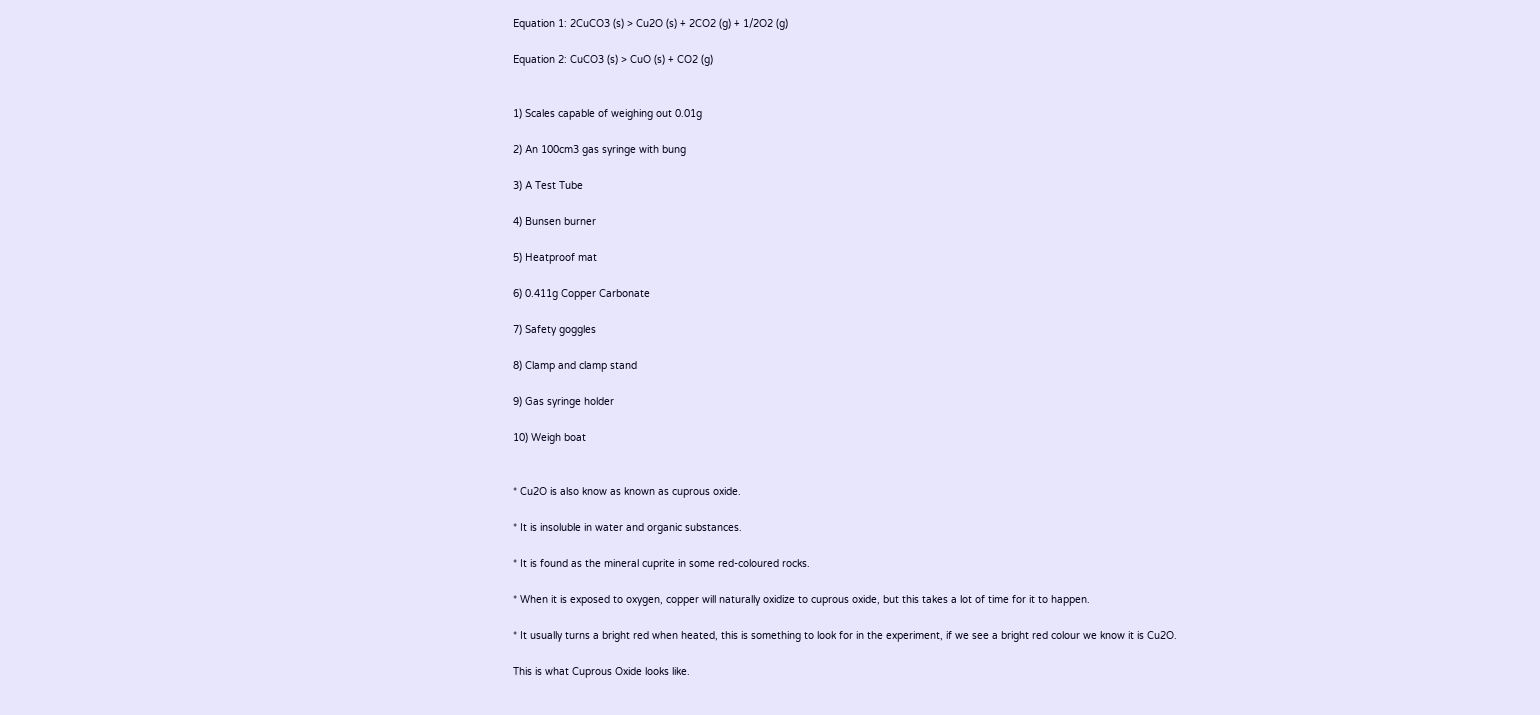Equation 1: 2CuCO3 (s) > Cu2O (s) + 2CO2 (g) + 1/2O2 (g)

Equation 2: CuCO3 (s) > CuO (s) + CO2 (g)


1) Scales capable of weighing out 0.01g

2) An 100cm3 gas syringe with bung

3) A Test Tube

4) Bunsen burner

5) Heatproof mat

6) 0.411g Copper Carbonate

7) Safety goggles

8) Clamp and clamp stand

9) Gas syringe holder

10) Weigh boat


* Cu2O is also know as known as cuprous oxide.

* It is insoluble in water and organic substances.

* It is found as the mineral cuprite in some red-coloured rocks.

* When it is exposed to oxygen, copper will naturally oxidize to cuprous oxide, but this takes a lot of time for it to happen.

* It usually turns a bright red when heated, this is something to look for in the experiment, if we see a bright red colour we know it is Cu2O.

This is what Cuprous Oxide looks like.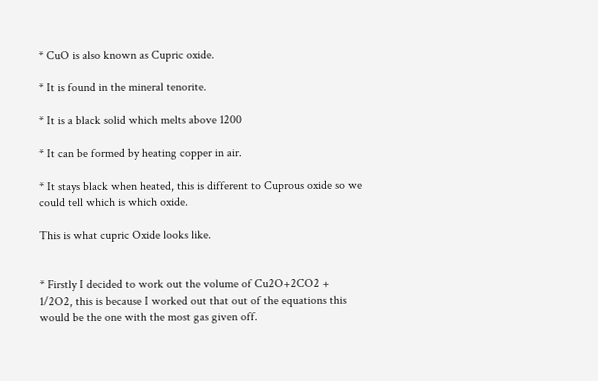* CuO is also known as Cupric oxide.

* It is found in the mineral tenorite.

* It is a black solid which melts above 1200

* It can be formed by heating copper in air.

* It stays black when heated, this is different to Cuprous oxide so we could tell which is which oxide.

This is what cupric Oxide looks like.


* Firstly I decided to work out the volume of Cu2O+2CO2 + 1/2O2, this is because I worked out that out of the equations this would be the one with the most gas given off.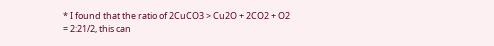* I found that the ratio of 2CuCO3 > Cu2O + 2CO2 + O2 = 2:21/2, this can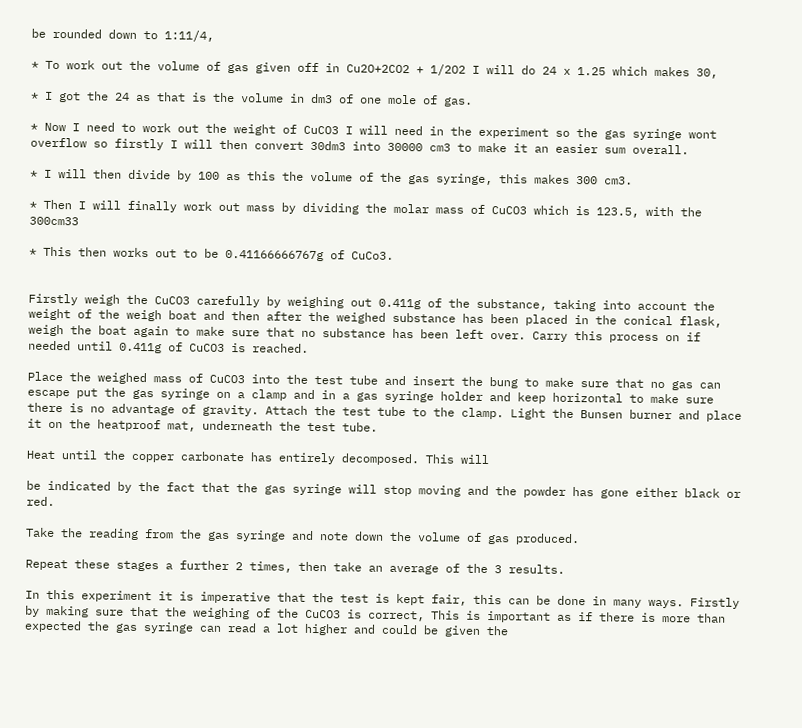be rounded down to 1:11/4,

* To work out the volume of gas given off in Cu2O+2CO2 + 1/2O2 I will do 24 x 1.25 which makes 30,

* I got the 24 as that is the volume in dm3 of one mole of gas.

* Now I need to work out the weight of CuCO3 I will need in the experiment so the gas syringe wont overflow so firstly I will then convert 30dm3 into 30000 cm3 to make it an easier sum overall.

* I will then divide by 100 as this the volume of the gas syringe, this makes 300 cm3.

* Then I will finally work out mass by dividing the molar mass of CuCO3 which is 123.5, with the 300cm33

* This then works out to be 0.41166666767g of CuCo3.


Firstly weigh the CuCO3 carefully by weighing out 0.411g of the substance, taking into account the weight of the weigh boat and then after the weighed substance has been placed in the conical flask, weigh the boat again to make sure that no substance has been left over. Carry this process on if needed until 0.411g of CuCO3 is reached.

Place the weighed mass of CuCO3 into the test tube and insert the bung to make sure that no gas can escape put the gas syringe on a clamp and in a gas syringe holder and keep horizontal to make sure there is no advantage of gravity. Attach the test tube to the clamp. Light the Bunsen burner and place it on the heatproof mat, underneath the test tube.

Heat until the copper carbonate has entirely decomposed. This will

be indicated by the fact that the gas syringe will stop moving and the powder has gone either black or red.

Take the reading from the gas syringe and note down the volume of gas produced.

Repeat these stages a further 2 times, then take an average of the 3 results.

In this experiment it is imperative that the test is kept fair, this can be done in many ways. Firstly by making sure that the weighing of the CuCO3 is correct, This is important as if there is more than expected the gas syringe can read a lot higher and could be given the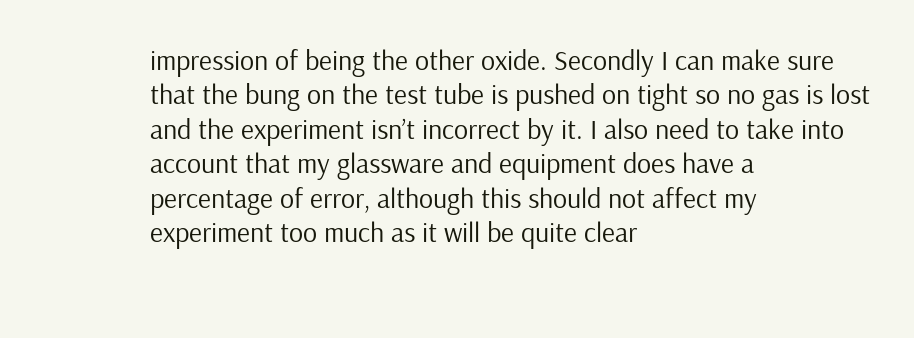impression of being the other oxide. Secondly I can make sure that the bung on the test tube is pushed on tight so no gas is lost and the experiment isn’t incorrect by it. I also need to take into account that my glassware and equipment does have a percentage of error, although this should not affect my experiment too much as it will be quite clear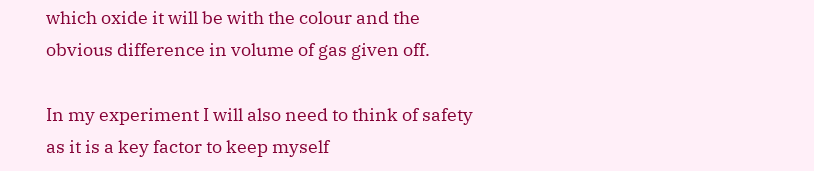which oxide it will be with the colour and the obvious difference in volume of gas given off.

In my experiment I will also need to think of safety as it is a key factor to keep myself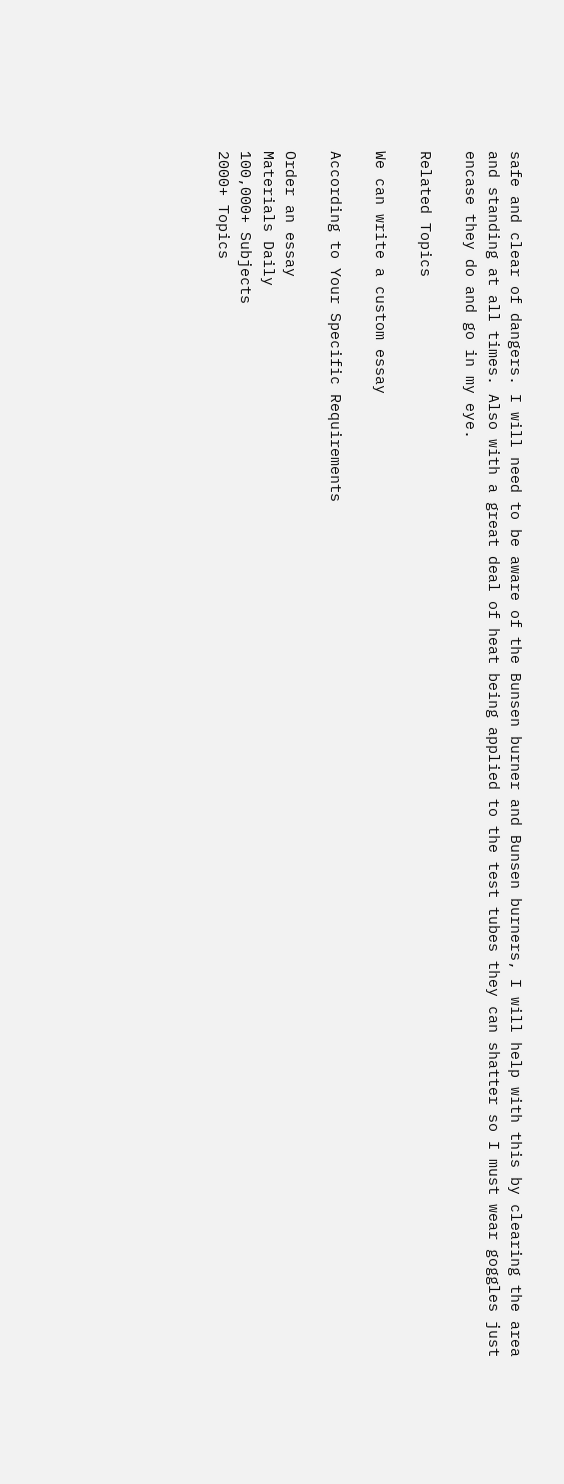safe and clear of dangers. I will need to be aware of the Bunsen burner and Bunsen burners, I will help with this by clearing the area and standing at all times. Also with a great deal of heat being applied to the test tubes they can shatter so I must wear goggles just encase they do and go in my eye.

Related Topics

We can write a custom essay

According to Your Specific Requirements

Order an essay
Materials Daily
100,000+ Subjects
2000+ Topics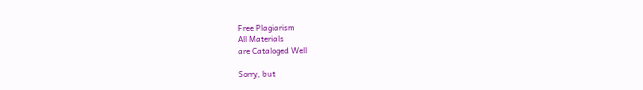Free Plagiarism
All Materials
are Cataloged Well

Sorry, but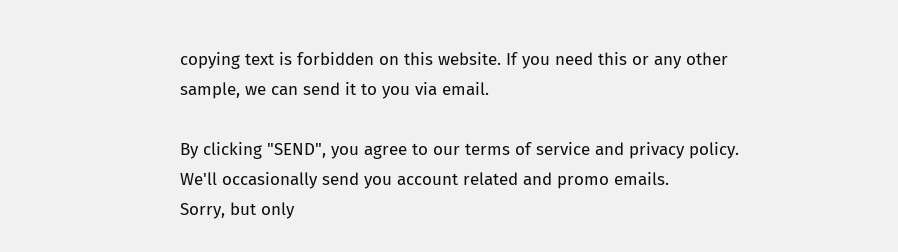copying text is forbidden on this website. If you need this or any other sample, we can send it to you via email.

By clicking "SEND", you agree to our terms of service and privacy policy. We'll occasionally send you account related and promo emails.
Sorry, but only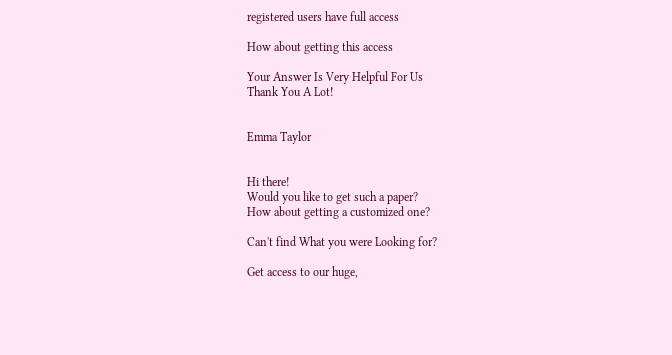registered users have full access

How about getting this access

Your Answer Is Very Helpful For Us
Thank You A Lot!


Emma Taylor


Hi there!
Would you like to get such a paper?
How about getting a customized one?

Can't find What you were Looking for?

Get access to our huge,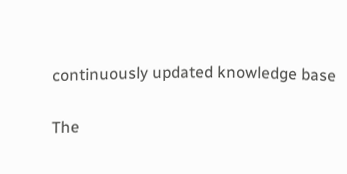continuously updated knowledge base

The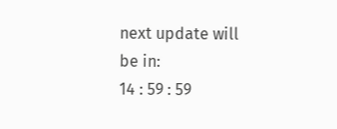next update will be in:
14 : 59 : 59